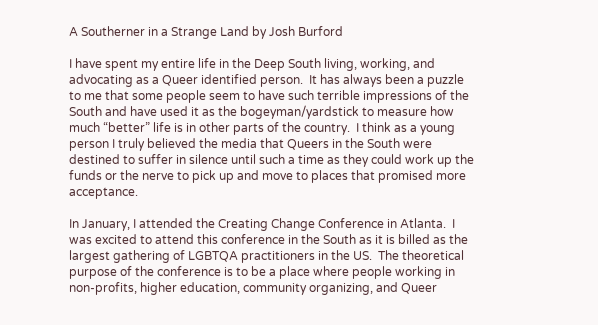A Southerner in a Strange Land by Josh Burford

I have spent my entire life in the Deep South living, working, and advocating as a Queer identified person.  It has always been a puzzle to me that some people seem to have such terrible impressions of the South and have used it as the bogeyman/yardstick to measure how much “better” life is in other parts of the country.  I think as a young person I truly believed the media that Queers in the South were destined to suffer in silence until such a time as they could work up the funds or the nerve to pick up and move to places that promised more acceptance.

In January, I attended the Creating Change Conference in Atlanta.  I was excited to attend this conference in the South as it is billed as the largest gathering of LGBTQA practitioners in the US.  The theoretical purpose of the conference is to be a place where people working in non-profits, higher education, community organizing, and Queer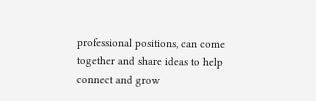professional positions, can come together and share ideas to help connect and grow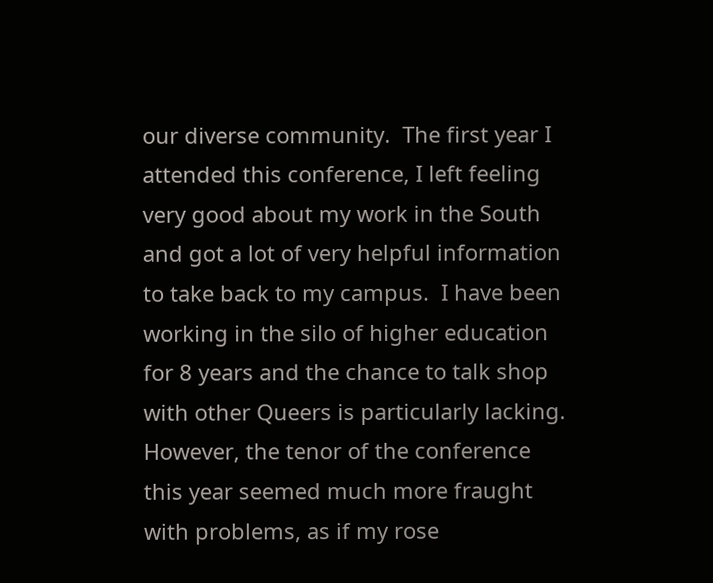our diverse community.  The first year I attended this conference, I left feeling very good about my work in the South and got a lot of very helpful information to take back to my campus.  I have been working in the silo of higher education for 8 years and the chance to talk shop with other Queers is particularly lacking.  However, the tenor of the conference this year seemed much more fraught with problems, as if my rose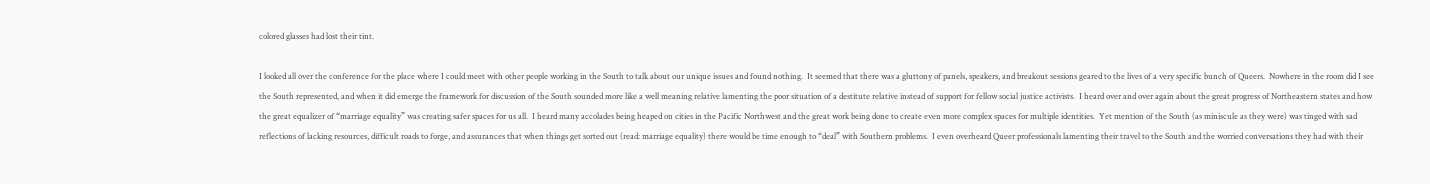colored glasses had lost their tint.

I looked all over the conference for the place where I could meet with other people working in the South to talk about our unique issues and found nothing.  It seemed that there was a gluttony of panels, speakers, and breakout sessions geared to the lives of a very specific bunch of Queers.  Nowhere in the room did I see the South represented, and when it did emerge the framework for discussion of the South sounded more like a well meaning relative lamenting the poor situation of a destitute relative instead of support for fellow social justice activists.  I heard over and over again about the great progress of Northeastern states and how the great equalizer of “marriage equality” was creating safer spaces for us all.  I heard many accolades being heaped on cities in the Pacific Northwest and the great work being done to create even more complex spaces for multiple identities.  Yet mention of the South (as miniscule as they were) was tinged with sad reflections of lacking resources, difficult roads to forge, and assurances that when things get sorted out (read: marriage equality) there would be time enough to “deal” with Southern problems.  I even overheard Queer professionals lamenting their travel to the South and the worried conversations they had with their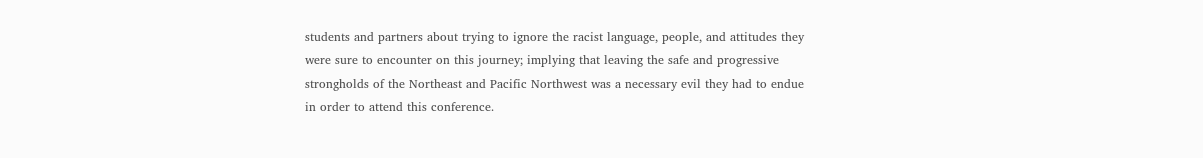students and partners about trying to ignore the racist language, people, and attitudes they were sure to encounter on this journey; implying that leaving the safe and progressive strongholds of the Northeast and Pacific Northwest was a necessary evil they had to endue in order to attend this conference.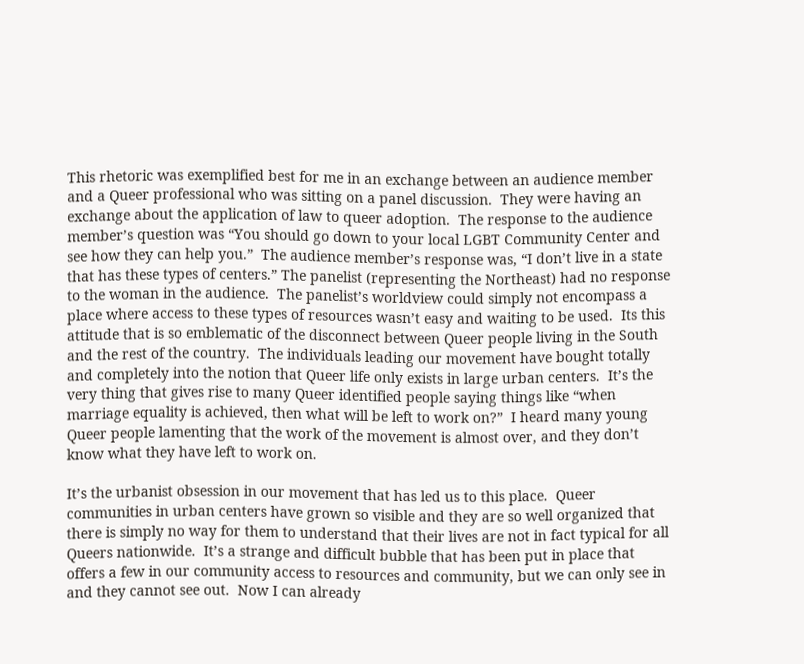This rhetoric was exemplified best for me in an exchange between an audience member and a Queer professional who was sitting on a panel discussion.  They were having an exchange about the application of law to queer adoption.  The response to the audience member’s question was “You should go down to your local LGBT Community Center and see how they can help you.”  The audience member’s response was, “I don’t live in a state that has these types of centers.” The panelist (representing the Northeast) had no response to the woman in the audience.  The panelist’s worldview could simply not encompass a place where access to these types of resources wasn’t easy and waiting to be used.  Its this attitude that is so emblematic of the disconnect between Queer people living in the South and the rest of the country.  The individuals leading our movement have bought totally and completely into the notion that Queer life only exists in large urban centers.  It’s the very thing that gives rise to many Queer identified people saying things like “when marriage equality is achieved, then what will be left to work on?”  I heard many young Queer people lamenting that the work of the movement is almost over, and they don’t know what they have left to work on.

It’s the urbanist obsession in our movement that has led us to this place.  Queer communities in urban centers have grown so visible and they are so well organized that there is simply no way for them to understand that their lives are not in fact typical for all Queers nationwide.  It’s a strange and difficult bubble that has been put in place that offers a few in our community access to resources and community, but we can only see in and they cannot see out.  Now I can already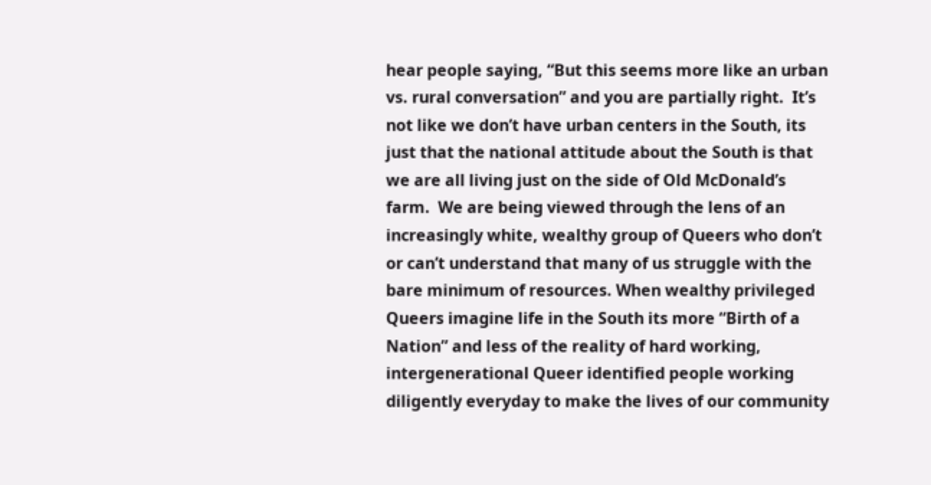hear people saying, “But this seems more like an urban vs. rural conversation” and you are partially right.  It’s not like we don’t have urban centers in the South, its just that the national attitude about the South is that we are all living just on the side of Old McDonald’s farm.  We are being viewed through the lens of an increasingly white, wealthy group of Queers who don’t or can’t understand that many of us struggle with the bare minimum of resources. When wealthy privileged Queers imagine life in the South its more “Birth of a Nation” and less of the reality of hard working, intergenerational Queer identified people working diligently everyday to make the lives of our community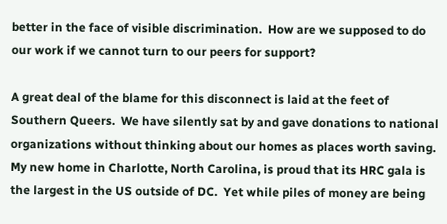better in the face of visible discrimination.  How are we supposed to do our work if we cannot turn to our peers for support?

A great deal of the blame for this disconnect is laid at the feet of Southern Queers.  We have silently sat by and gave donations to national organizations without thinking about our homes as places worth saving.  My new home in Charlotte, North Carolina, is proud that its HRC gala is the largest in the US outside of DC.  Yet while piles of money are being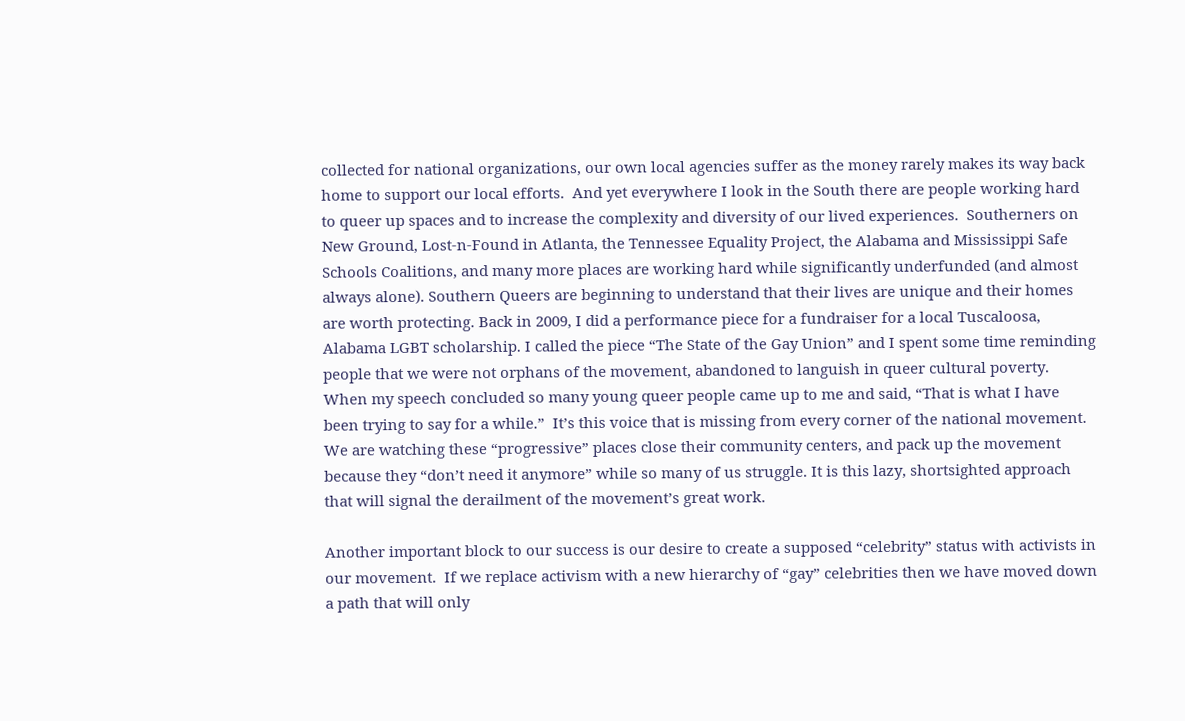collected for national organizations, our own local agencies suffer as the money rarely makes its way back home to support our local efforts.  And yet everywhere I look in the South there are people working hard to queer up spaces and to increase the complexity and diversity of our lived experiences.  Southerners on New Ground, Lost-n-Found in Atlanta, the Tennessee Equality Project, the Alabama and Mississippi Safe Schools Coalitions, and many more places are working hard while significantly underfunded (and almost always alone). Southern Queers are beginning to understand that their lives are unique and their homes are worth protecting. Back in 2009, I did a performance piece for a fundraiser for a local Tuscaloosa, Alabama LGBT scholarship. I called the piece “The State of the Gay Union” and I spent some time reminding people that we were not orphans of the movement, abandoned to languish in queer cultural poverty.  When my speech concluded so many young queer people came up to me and said, “That is what I have been trying to say for a while.”  It’s this voice that is missing from every corner of the national movement.  We are watching these “progressive” places close their community centers, and pack up the movement because they “don’t need it anymore” while so many of us struggle. It is this lazy, shortsighted approach that will signal the derailment of the movement’s great work.

Another important block to our success is our desire to create a supposed “celebrity” status with activists in our movement.  If we replace activism with a new hierarchy of “gay” celebrities then we have moved down a path that will only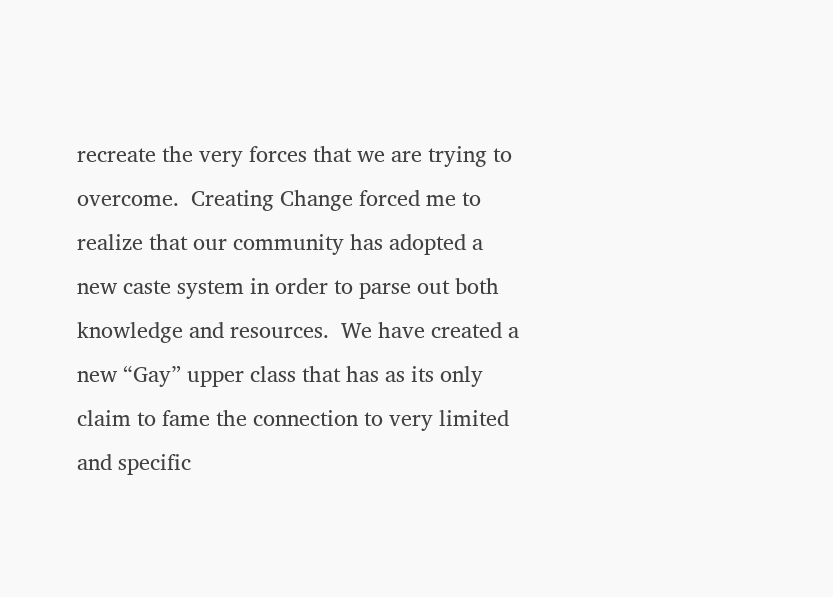recreate the very forces that we are trying to overcome.  Creating Change forced me to realize that our community has adopted a new caste system in order to parse out both knowledge and resources.  We have created a new “Gay” upper class that has as its only claim to fame the connection to very limited and specific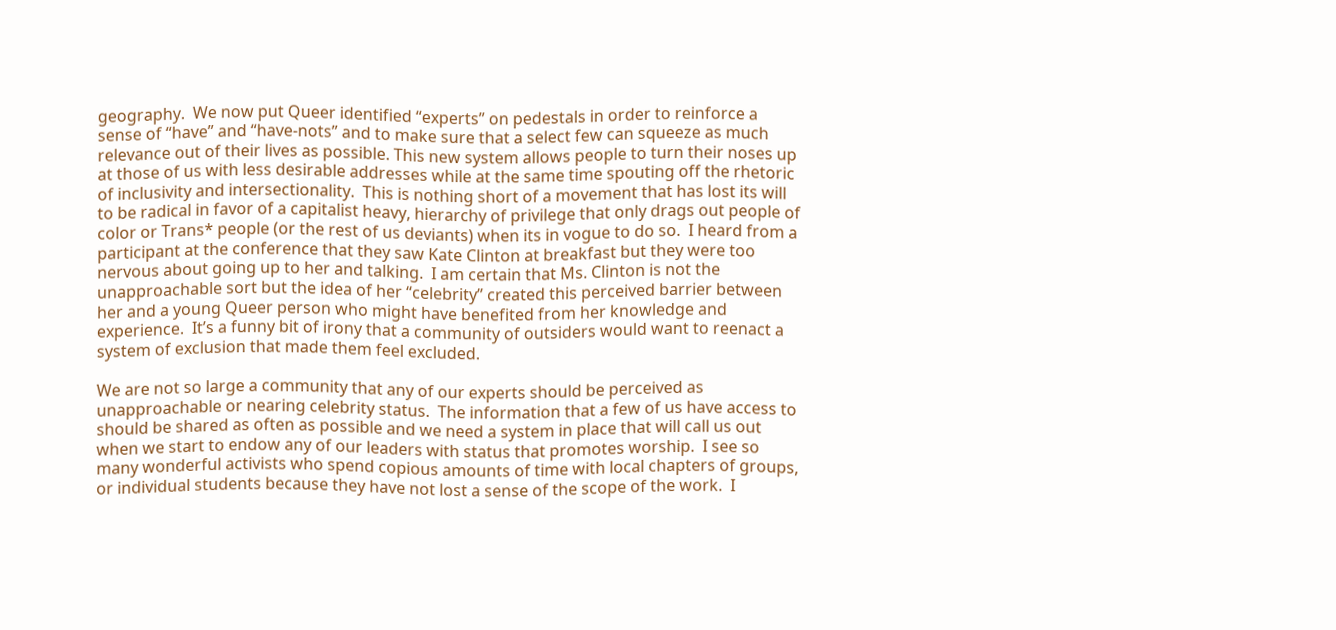geography.  We now put Queer identified “experts” on pedestals in order to reinforce a sense of “have” and “have-nots” and to make sure that a select few can squeeze as much relevance out of their lives as possible. This new system allows people to turn their noses up at those of us with less desirable addresses while at the same time spouting off the rhetoric of inclusivity and intersectionality.  This is nothing short of a movement that has lost its will to be radical in favor of a capitalist heavy, hierarchy of privilege that only drags out people of color or Trans* people (or the rest of us deviants) when its in vogue to do so.  I heard from a participant at the conference that they saw Kate Clinton at breakfast but they were too nervous about going up to her and talking.  I am certain that Ms. Clinton is not the unapproachable sort but the idea of her “celebrity” created this perceived barrier between her and a young Queer person who might have benefited from her knowledge and experience.  It’s a funny bit of irony that a community of outsiders would want to reenact a system of exclusion that made them feel excluded.

We are not so large a community that any of our experts should be perceived as unapproachable or nearing celebrity status.  The information that a few of us have access to should be shared as often as possible and we need a system in place that will call us out when we start to endow any of our leaders with status that promotes worship.  I see so many wonderful activists who spend copious amounts of time with local chapters of groups, or individual students because they have not lost a sense of the scope of the work.  I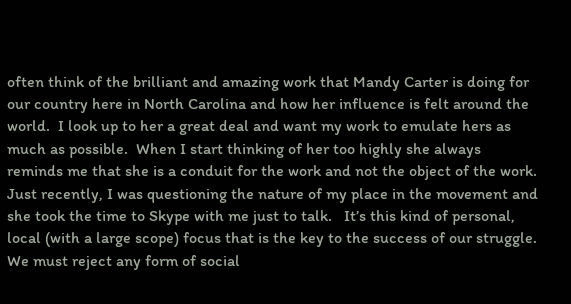often think of the brilliant and amazing work that Mandy Carter is doing for our country here in North Carolina and how her influence is felt around the world.  I look up to her a great deal and want my work to emulate hers as much as possible.  When I start thinking of her too highly she always reminds me that she is a conduit for the work and not the object of the work.  Just recently, I was questioning the nature of my place in the movement and she took the time to Skype with me just to talk.   It’s this kind of personal, local (with a large scope) focus that is the key to the success of our struggle.  We must reject any form of social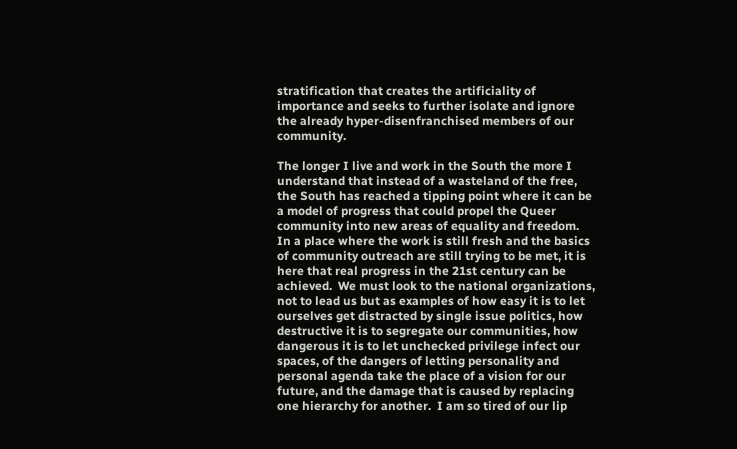stratification that creates the artificiality of importance and seeks to further isolate and ignore the already hyper-disenfranchised members of our community.

The longer I live and work in the South the more I understand that instead of a wasteland of the free, the South has reached a tipping point where it can be a model of progress that could propel the Queer community into new areas of equality and freedom.  In a place where the work is still fresh and the basics of community outreach are still trying to be met, it is here that real progress in the 21st century can be achieved.  We must look to the national organizations, not to lead us but as examples of how easy it is to let ourselves get distracted by single issue politics, how destructive it is to segregate our communities, how dangerous it is to let unchecked privilege infect our spaces, of the dangers of letting personality and personal agenda take the place of a vision for our future, and the damage that is caused by replacing one hierarchy for another.  I am so tired of our lip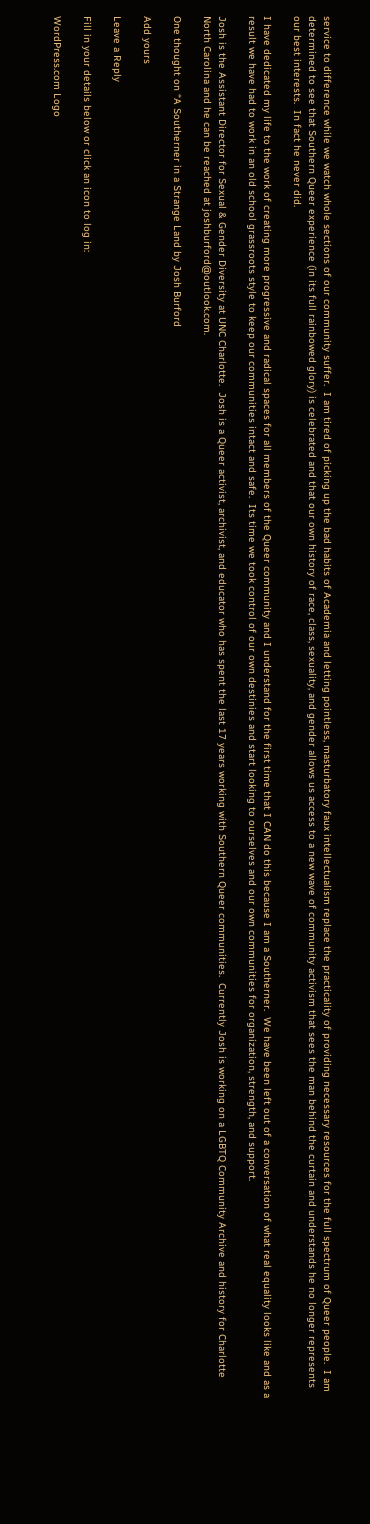service to difference while we watch whole sections of our community suffer.  I am tired of picking up the bad habits of Academia and letting pointless, masturbatory faux intellectualism replace the practicality of providing necessary resources for the full spectrum of Queer people.  I am determined to see that Southern Queer experience (in its full rainbowed glory) is celebrated and that our own history of race, class, sexuality, and gender allows us access to a new wave of community activism that sees the man behind the curtain and understands he no longer represents our best interests.  In fact he never did.

I have dedicated my life to the work of creating more progressive and radical spaces for all members of the Queer community and I understand for the first time that I CAN do this because I am a Southerner.  We have been left out of a conversation of what real equality looks like and as a result we have had to work in an old school grassroots style to keep our communities intact and safe.  Its time we took control of our own destinies and start looking to ourselves and our own communities for organization, strength, and support.

Josh is the Assistant Director for Sexual & Gender Diversity at UNC Charlotte.  Josh is a Queer activist, archivist, and educator who has spent the last 17 years working with Southern Queer communities.  Currently Josh is working on a LGBTQ Community Archive and history for Charlotte North Carolina and he can be reached at joshburford@outlook.com.

One thought on “A Southerner in a Strange Land by Josh Burford

Add yours

Leave a Reply

Fill in your details below or click an icon to log in:

WordPress.com Logo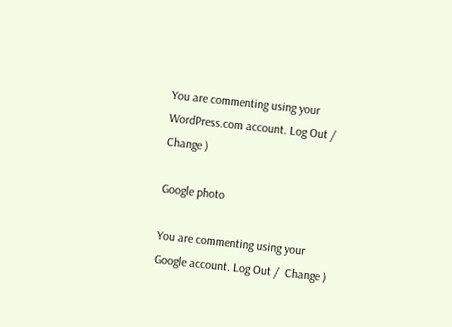You are commenting using your WordPress.com account. Log Out /  Change )

Google photo

You are commenting using your Google account. Log Out /  Change )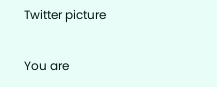Twitter picture

You are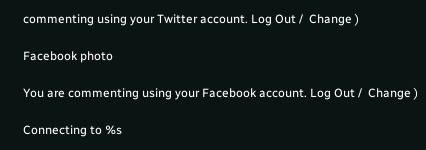commenting using your Twitter account. Log Out /  Change )

Facebook photo

You are commenting using your Facebook account. Log Out /  Change )

Connecting to %s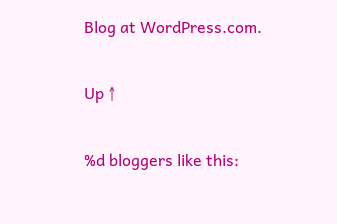Blog at WordPress.com.

Up ↑

%d bloggers like this: